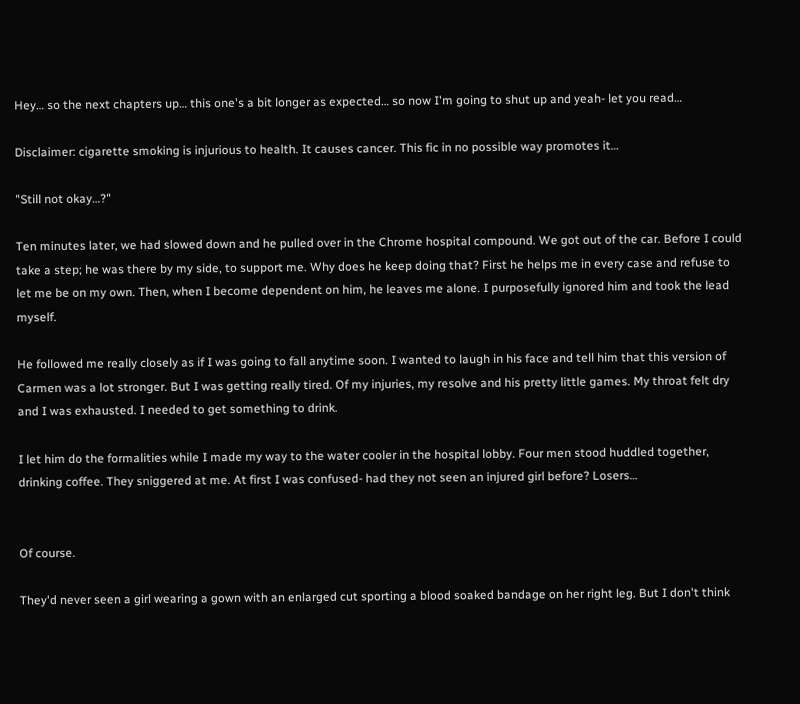Hey… so the next chapters up… this one's a bit longer as expected… so now I'm going to shut up and yeah- let you read…

Disclaimer: cigarette smoking is injurious to health. It causes cancer. This fic in no possible way promotes it…

"Still not okay…?"

Ten minutes later, we had slowed down and he pulled over in the Chrome hospital compound. We got out of the car. Before I could take a step; he was there by my side, to support me. Why does he keep doing that? First he helps me in every case and refuse to let me be on my own. Then, when I become dependent on him, he leaves me alone. I purposefully ignored him and took the lead myself.

He followed me really closely as if I was going to fall anytime soon. I wanted to laugh in his face and tell him that this version of Carmen was a lot stronger. But I was getting really tired. Of my injuries, my resolve and his pretty little games. My throat felt dry and I was exhausted. I needed to get something to drink.

I let him do the formalities while I made my way to the water cooler in the hospital lobby. Four men stood huddled together, drinking coffee. They sniggered at me. At first I was confused- had they not seen an injured girl before? Losers…


Of course.

They'd never seen a girl wearing a gown with an enlarged cut sporting a blood soaked bandage on her right leg. But I don't think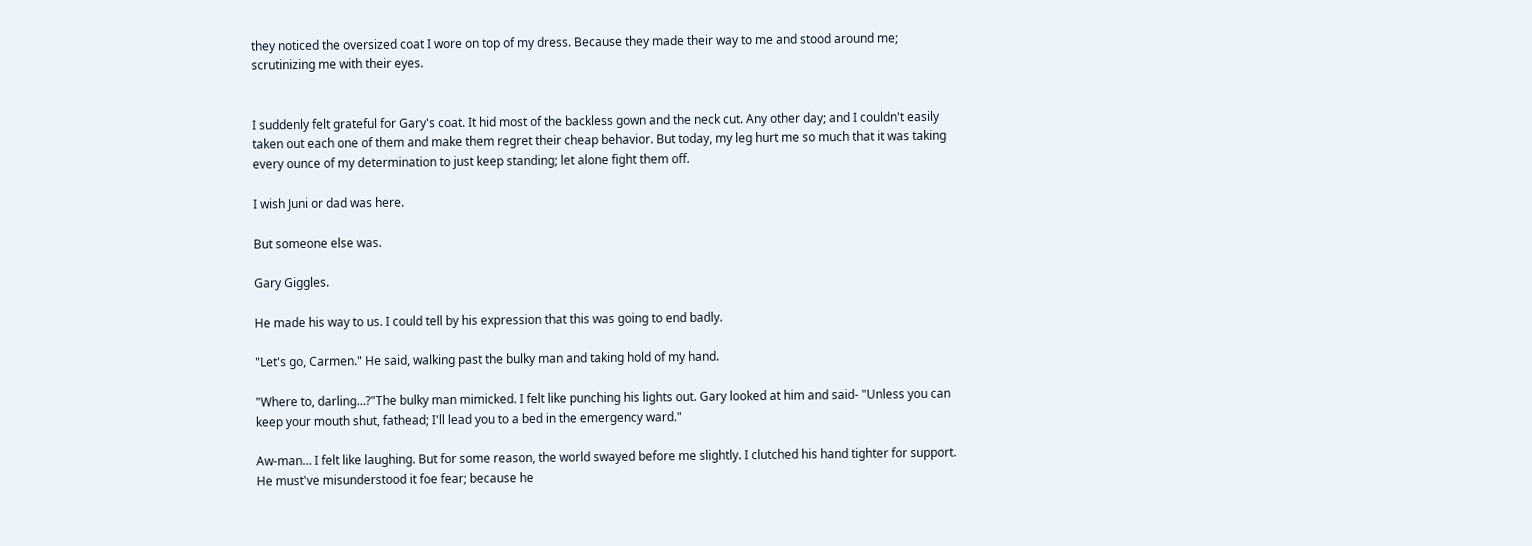they noticed the oversized coat I wore on top of my dress. Because they made their way to me and stood around me; scrutinizing me with their eyes.


I suddenly felt grateful for Gary's coat. It hid most of the backless gown and the neck cut. Any other day; and I couldn't easily taken out each one of them and make them regret their cheap behavior. But today, my leg hurt me so much that it was taking every ounce of my determination to just keep standing; let alone fight them off.

I wish Juni or dad was here.

But someone else was.

Gary Giggles.

He made his way to us. I could tell by his expression that this was going to end badly.

"Let's go, Carmen." He said, walking past the bulky man and taking hold of my hand.

"Where to, darling…?"The bulky man mimicked. I felt like punching his lights out. Gary looked at him and said- "Unless you can keep your mouth shut, fathead; I'll lead you to a bed in the emergency ward."

Aw-man… I felt like laughing. But for some reason, the world swayed before me slightly. I clutched his hand tighter for support. He must've misunderstood it foe fear; because he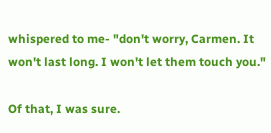whispered to me- "don't worry, Carmen. It won't last long. I won't let them touch you."

Of that, I was sure.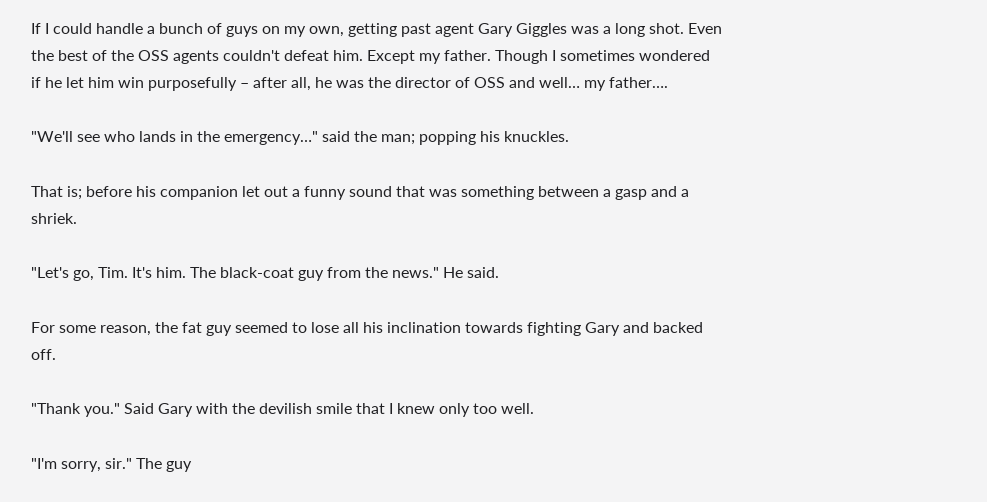If I could handle a bunch of guys on my own, getting past agent Gary Giggles was a long shot. Even the best of the OSS agents couldn't defeat him. Except my father. Though I sometimes wondered if he let him win purposefully – after all, he was the director of OSS and well… my father….

"We'll see who lands in the emergency…" said the man; popping his knuckles.

That is; before his companion let out a funny sound that was something between a gasp and a shriek.

"Let's go, Tim. It's him. The black-coat guy from the news." He said.

For some reason, the fat guy seemed to lose all his inclination towards fighting Gary and backed off.

"Thank you." Said Gary with the devilish smile that I knew only too well.

"I'm sorry, sir." The guy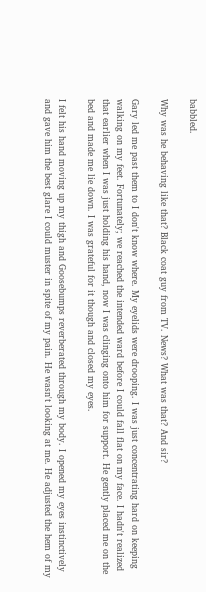babbled.

Why was he behaving like that? Black coat guy from TV. News? What was that? And sir?

Gary led me past them to I don't know where. My eyelids were drooping. I was just concentrating hard on keeping walking on my feet. Fortunately; we reached the intended ward before I could fall flat on my face. I hadn't realized that earlier when I was just holding his hand, now I was clinging onto him for support. He gently placed me on the bed and made me lie down. I was grateful for it though and closed my eyes.

I felt his hand moving up my thigh and Goosebumps reverberated through my body. I opened my eyes instinctively and gave him the best glare I could muster in spite of my pain. He wasn't looking at me. He adjusted the hem of my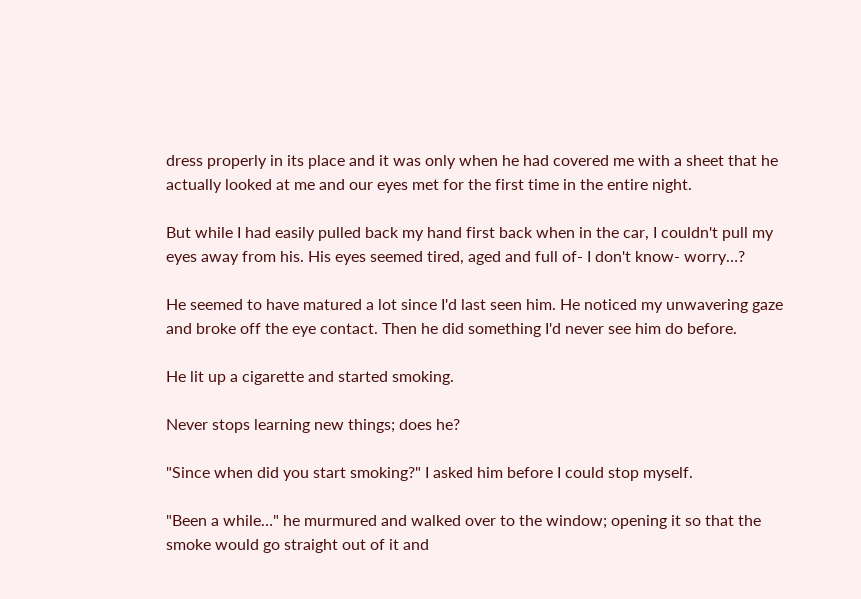dress properly in its place and it was only when he had covered me with a sheet that he actually looked at me and our eyes met for the first time in the entire night.

But while I had easily pulled back my hand first back when in the car, I couldn't pull my eyes away from his. His eyes seemed tired, aged and full of- I don't know- worry…?

He seemed to have matured a lot since I'd last seen him. He noticed my unwavering gaze and broke off the eye contact. Then he did something I'd never see him do before.

He lit up a cigarette and started smoking.

Never stops learning new things; does he?

"Since when did you start smoking?" I asked him before I could stop myself.

"Been a while…" he murmured and walked over to the window; opening it so that the smoke would go straight out of it and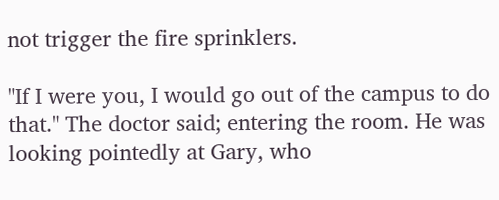not trigger the fire sprinklers.

"If I were you, I would go out of the campus to do that." The doctor said; entering the room. He was looking pointedly at Gary, who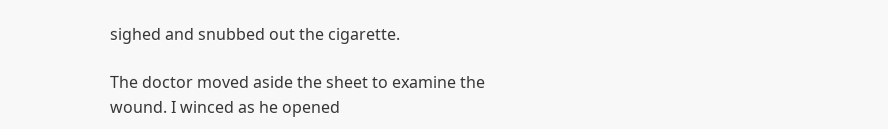sighed and snubbed out the cigarette.

The doctor moved aside the sheet to examine the wound. I winced as he opened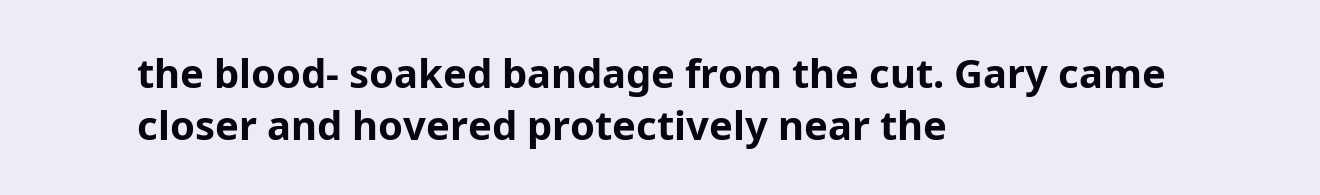the blood- soaked bandage from the cut. Gary came closer and hovered protectively near the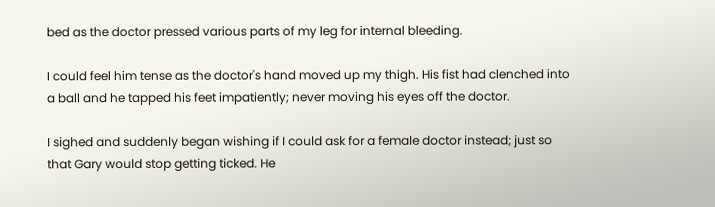bed as the doctor pressed various parts of my leg for internal bleeding.

I could feel him tense as the doctor's hand moved up my thigh. His fist had clenched into a ball and he tapped his feet impatiently; never moving his eyes off the doctor.

I sighed and suddenly began wishing if I could ask for a female doctor instead; just so that Gary would stop getting ticked. He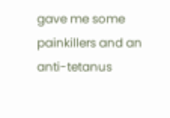gave me some painkillers and an anti-tetanus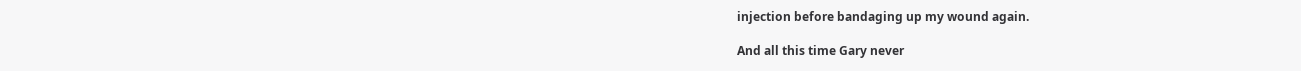injection before bandaging up my wound again.

And all this time Gary never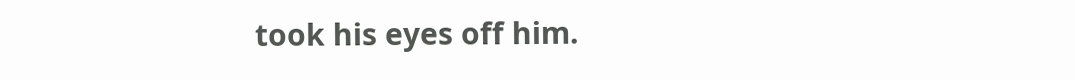took his eyes off him.